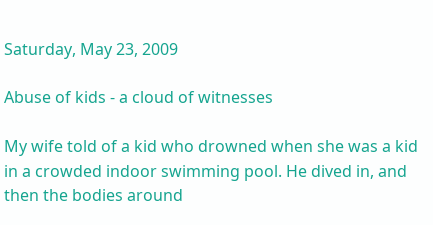Saturday, May 23, 2009

Abuse of kids - a cloud of witnesses

My wife told of a kid who drowned when she was a kid in a crowded indoor swimming pool. He dived in, and then the bodies around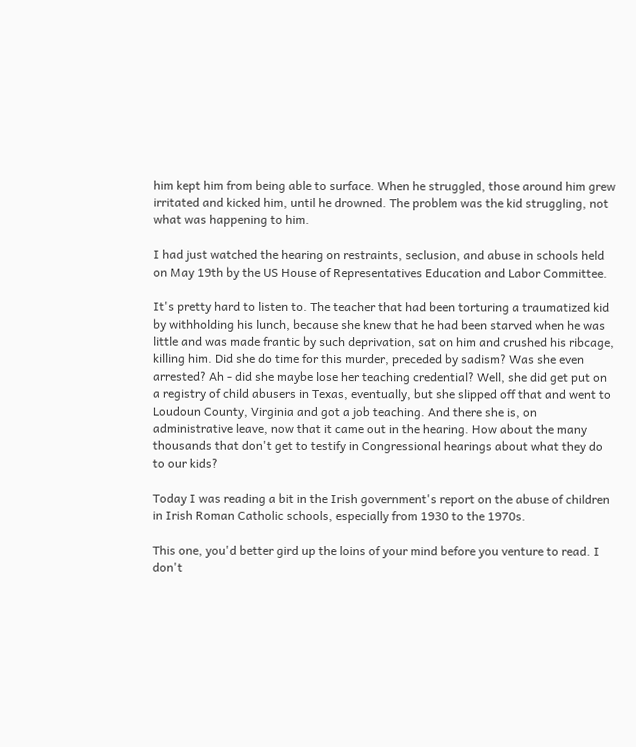him kept him from being able to surface. When he struggled, those around him grew irritated and kicked him, until he drowned. The problem was the kid struggling, not what was happening to him.

I had just watched the hearing on restraints, seclusion, and abuse in schools held on May 19th by the US House of Representatives Education and Labor Committee.

It's pretty hard to listen to. The teacher that had been torturing a traumatized kid by withholding his lunch, because she knew that he had been starved when he was little and was made frantic by such deprivation, sat on him and crushed his ribcage, killing him. Did she do time for this murder, preceded by sadism? Was she even arrested? Ah - did she maybe lose her teaching credential? Well, she did get put on a registry of child abusers in Texas, eventually, but she slipped off that and went to Loudoun County, Virginia and got a job teaching. And there she is, on administrative leave, now that it came out in the hearing. How about the many thousands that don't get to testify in Congressional hearings about what they do to our kids?

Today I was reading a bit in the Irish government's report on the abuse of children in Irish Roman Catholic schools, especially from 1930 to the 1970s.

This one, you'd better gird up the loins of your mind before you venture to read. I don't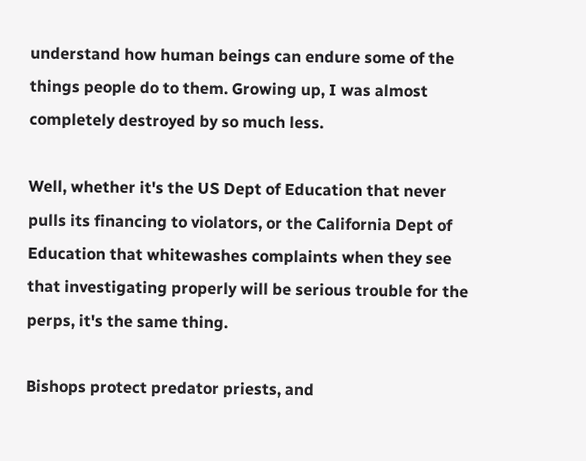understand how human beings can endure some of the things people do to them. Growing up, I was almost completely destroyed by so much less.

Well, whether it's the US Dept of Education that never pulls its financing to violators, or the California Dept of Education that whitewashes complaints when they see that investigating properly will be serious trouble for the perps, it's the same thing.

Bishops protect predator priests, and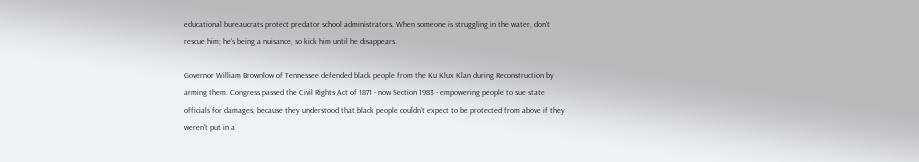educational bureaucrats protect predator school administrators. When someone is struggling in the water, don't rescue him; he's being a nuisance, so kick him until he disappears.

Governor William Brownlow of Tennessee defended black people from the Ku Klux Klan during Reconstruction by arming them. Congress passed the Civil Rights Act of 1871 - now Section 1983 - empowering people to sue state officials for damages, because they understood that black people couldn't expect to be protected from above if they weren't put in a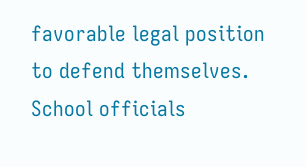favorable legal position to defend themselves. School officials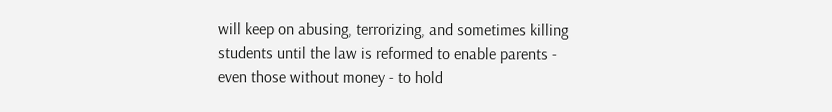will keep on abusing, terrorizing, and sometimes killing students until the law is reformed to enable parents - even those without money - to hold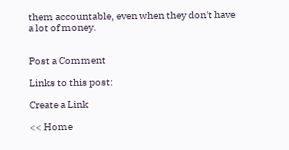them accountable, even when they don't have a lot of money.


Post a Comment

Links to this post:

Create a Link

<< Home